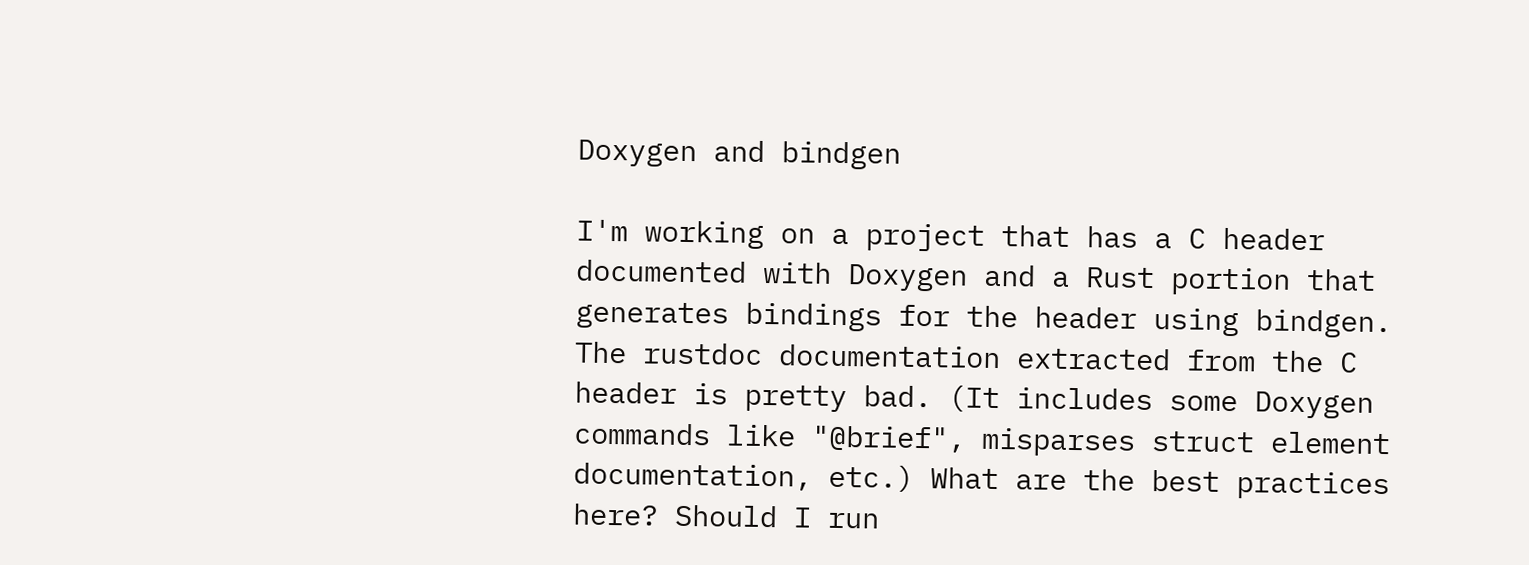Doxygen and bindgen

I'm working on a project that has a C header documented with Doxygen and a Rust portion that generates bindings for the header using bindgen. The rustdoc documentation extracted from the C header is pretty bad. (It includes some Doxygen commands like "@brief", misparses struct element documentation, etc.) What are the best practices here? Should I run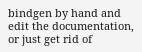bindgen by hand and edit the documentation, or just get rid of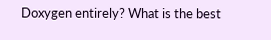Doxygen entirely? What is the best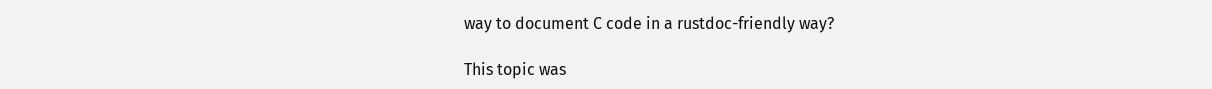way to document C code in a rustdoc-friendly way?

This topic was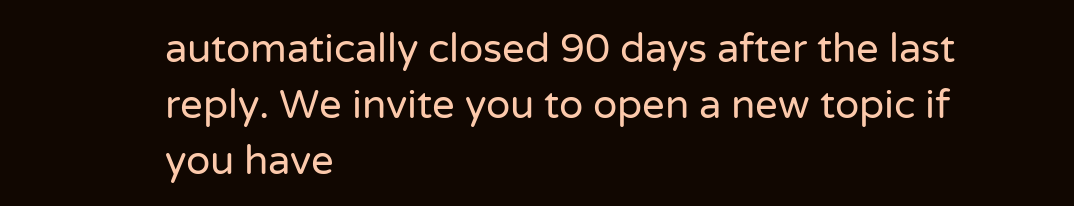automatically closed 90 days after the last reply. We invite you to open a new topic if you have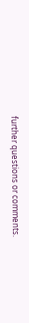further questions or comments.